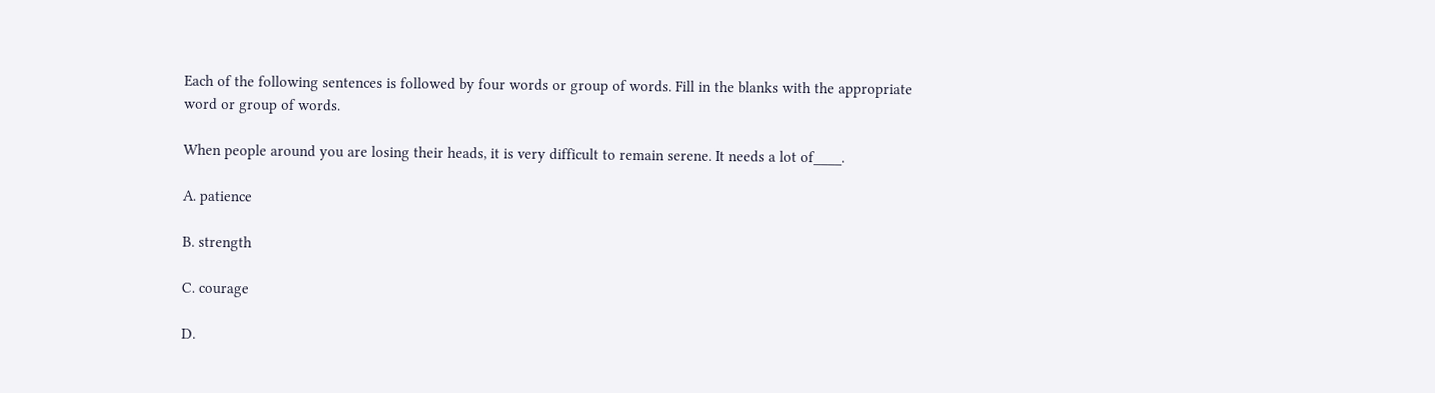Each of the following sentences is followed by four words or group of words. Fill in the blanks with the appropriate word or group of words.

When people around you are losing their heads, it is very difficult to remain serene. It needs a lot of____.

A. patience

B. strength

C. courage

D.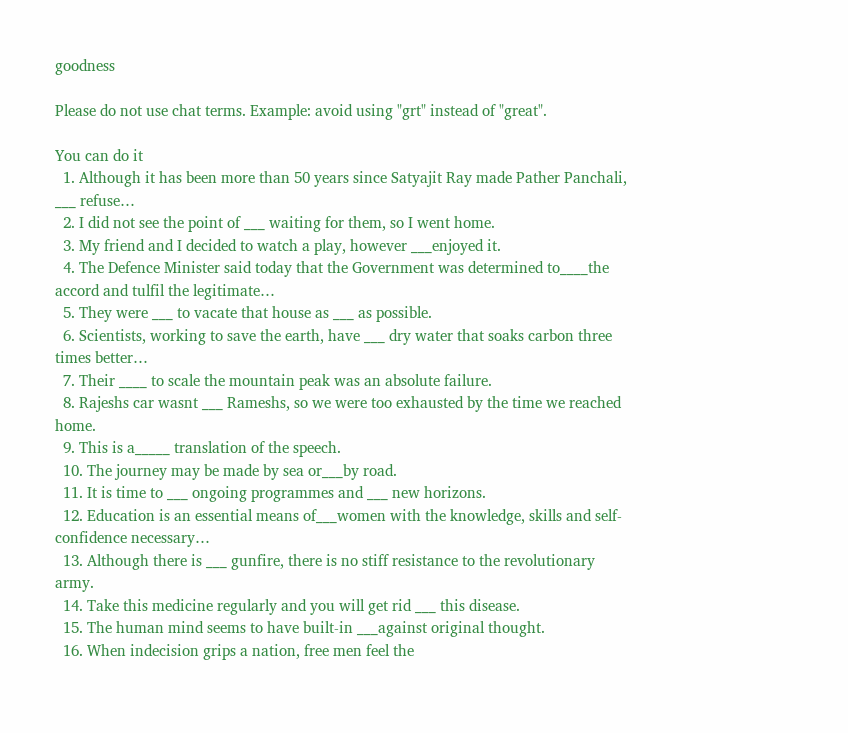goodness

Please do not use chat terms. Example: avoid using "grt" instead of "great".

You can do it
  1. Although it has been more than 50 years since Satyajit Ray made Pather Panchali, ___ refuse…
  2. I did not see the point of ___ waiting for them, so I went home.
  3. My friend and I decided to watch a play, however ___enjoyed it.
  4. The Defence Minister said today that the Government was determined to____the accord and tulfil the legitimate…
  5. They were ___ to vacate that house as ___ as possible.
  6. Scientists, working to save the earth, have ___ dry water that soaks carbon three times better…
  7. Their ____ to scale the mountain peak was an absolute failure.
  8. Rajeshs car wasnt ___ Rameshs, so we were too exhausted by the time we reached home.
  9. This is a_____ translation of the speech.
  10. The journey may be made by sea or___by road.
  11. It is time to ___ ongoing programmes and ___ new horizons.
  12. Education is an essential means of___women with the knowledge, skills and self-confidence necessary…
  13. Although there is ___ gunfire, there is no stiff resistance to the revolutionary army.
  14. Take this medicine regularly and you will get rid ___ this disease.
  15. The human mind seems to have built-in ___against original thought.
  16. When indecision grips a nation, free men feel the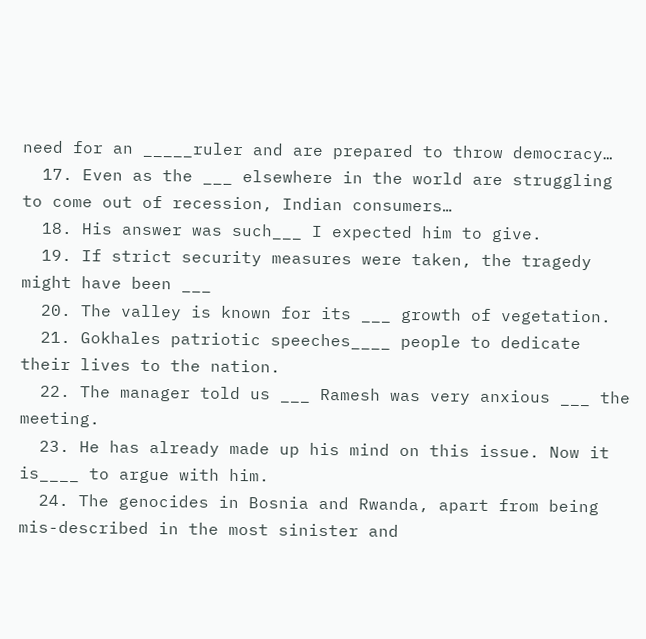need for an _____ruler and are prepared to throw democracy…
  17. Even as the ___ elsewhere in the world are struggling to come out of recession, Indian consumers…
  18. His answer was such___ I expected him to give.
  19. If strict security measures were taken, the tragedy might have been ___
  20. The valley is known for its ___ growth of vegetation.
  21. Gokhales patriotic speeches____ people to dedicate their lives to the nation.
  22. The manager told us ___ Ramesh was very anxious ___ the meeting.
  23. He has already made up his mind on this issue. Now it is____ to argue with him.
  24. The genocides in Bosnia and Rwanda, apart from being mis-described in the most sinister and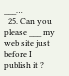___…
  25. Can you please ___ my web site just before I publish it ?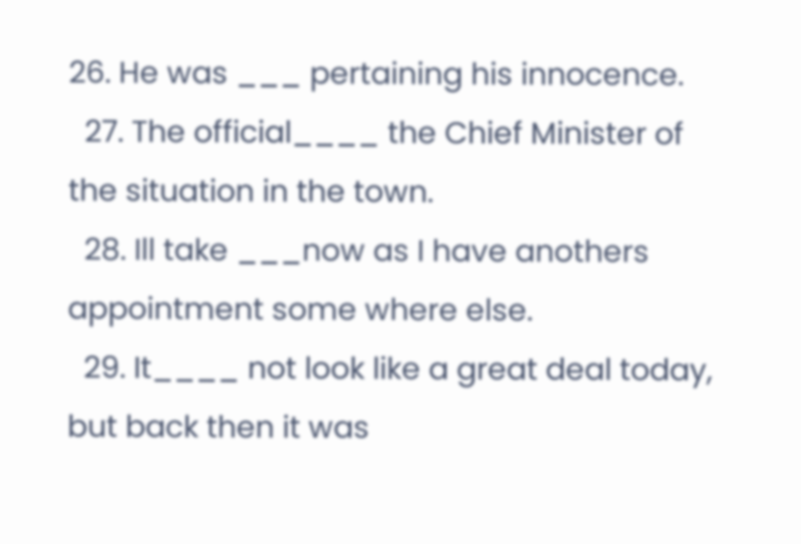26. He was ___ pertaining his innocence.
  27. The official____ the Chief Minister of the situation in the town.
  28. Ill take ___now as I have anothers appointment some where else.
  29. It____ not look like a great deal today, but back then it was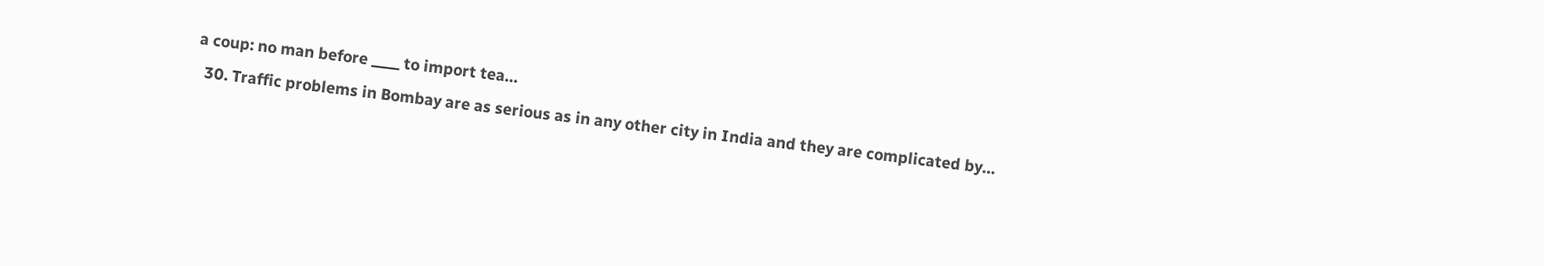a coup: no man before ____ to import tea…
  30. Traffic problems in Bombay are as serious as in any other city in India and they are complicated by…